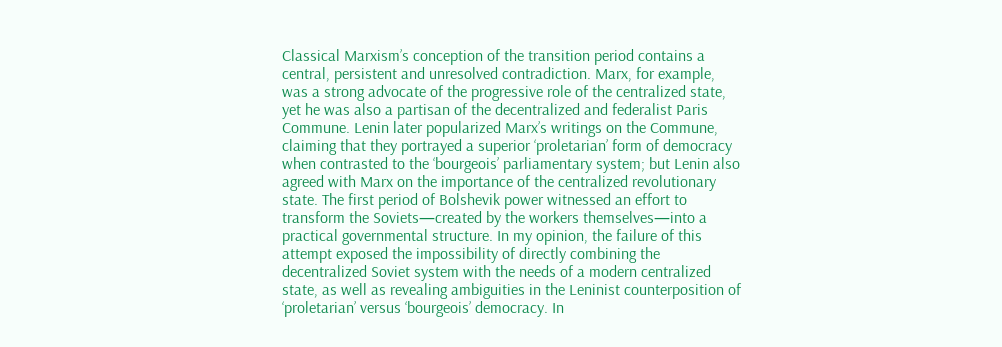Classical Marxism’s conception of the transition period contains a central, persistent and unresolved contradiction. Marx, for example, was a strong advocate of the progressive role of the centralized state, yet he was also a partisan of the decentralized and federalist Paris Commune. Lenin later popularized Marx’s writings on the Commune, claiming that they portrayed a superior ‘proletarian’ form of democracy when contrasted to the ‘bourgeois’ parliamentary system; but Lenin also agreed with Marx on the importance of the centralized revolutionary state. The first period of Bolshevik power witnessed an effort to transform the Soviets—created by the workers themselves—into a practical governmental structure. In my opinion, the failure of this attempt exposed the impossibility of directly combining the decentralized Soviet system with the needs of a modern centralized state, as well as revealing ambiguities in the Leninist counterposition of ‘proletarian’ versus ‘bourgeois’ democracy. In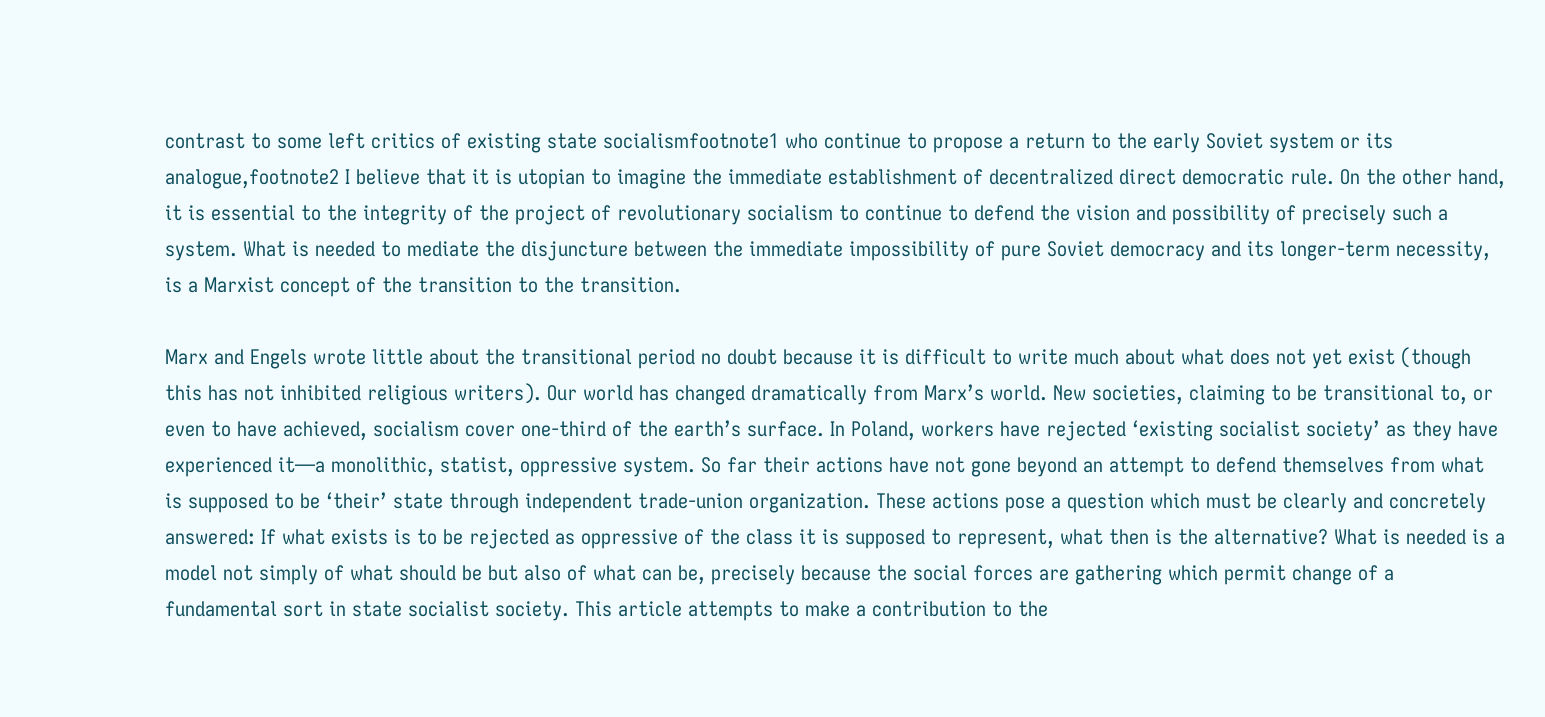contrast to some left critics of existing state socialismfootnote1 who continue to propose a return to the early Soviet system or its analogue,footnote2 I believe that it is utopian to imagine the immediate establishment of decentralized direct democratic rule. On the other hand, it is essential to the integrity of the project of revolutionary socialism to continue to defend the vision and possibility of precisely such a system. What is needed to mediate the disjuncture between the immediate impossibility of pure Soviet democracy and its longer-term necessity, is a Marxist concept of the transition to the transition.

Marx and Engels wrote little about the transitional period no doubt because it is difficult to write much about what does not yet exist (though this has not inhibited religious writers). Our world has changed dramatically from Marx’s world. New societies, claiming to be transitional to, or even to have achieved, socialism cover one-third of the earth’s surface. In Poland, workers have rejected ‘existing socialist society’ as they have experienced it—a monolithic, statist, oppressive system. So far their actions have not gone beyond an attempt to defend themselves from what is supposed to be ‘their’ state through independent trade-union organization. These actions pose a question which must be clearly and concretely answered: If what exists is to be rejected as oppressive of the class it is supposed to represent, what then is the alternative? What is needed is a model not simply of what should be but also of what can be, precisely because the social forces are gathering which permit change of a fundamental sort in state socialist society. This article attempts to make a contribution to the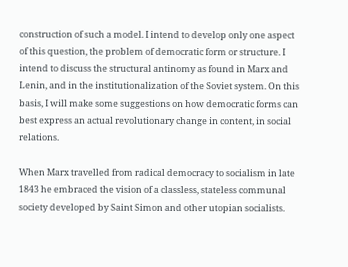construction of such a model. I intend to develop only one aspect of this question, the problem of democratic form or structure. I intend to discuss the structural antinomy as found in Marx and Lenin, and in the institutionalization of the Soviet system. On this basis, I will make some suggestions on how democratic forms can best express an actual revolutionary change in content, in social relations.

When Marx travelled from radical democracy to socialism in late 1843 he embraced the vision of a classless, stateless communal society developed by Saint Simon and other utopian socialists.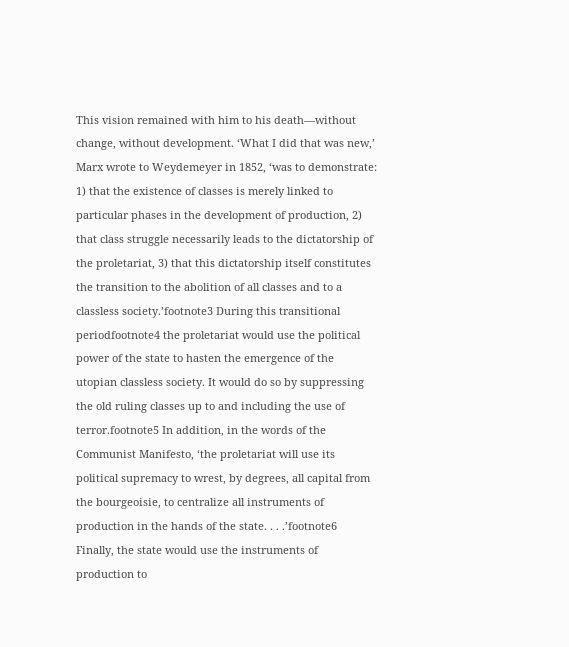This vision remained with him to his death—without change, without development. ‘What I did that was new,’ Marx wrote to Weydemeyer in 1852, ‘was to demonstrate: 1) that the existence of classes is merely linked to particular phases in the development of production, 2) that class struggle necessarily leads to the dictatorship of the proletariat, 3) that this dictatorship itself constitutes the transition to the abolition of all classes and to a classless society.’footnote3 During this transitional periodfootnote4 the proletariat would use the political power of the state to hasten the emergence of the utopian classless society. It would do so by suppressing the old ruling classes up to and including the use of terror.footnote5 In addition, in the words of the Communist Manifesto, ‘the proletariat will use its political supremacy to wrest, by degrees, all capital from the bourgeoisie, to centralize all instruments of production in the hands of the state. . . .’footnote6 Finally, the state would use the instruments of production to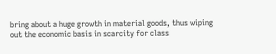bring about a huge growth in material goods, thus wiping out the economic basis in scarcity for class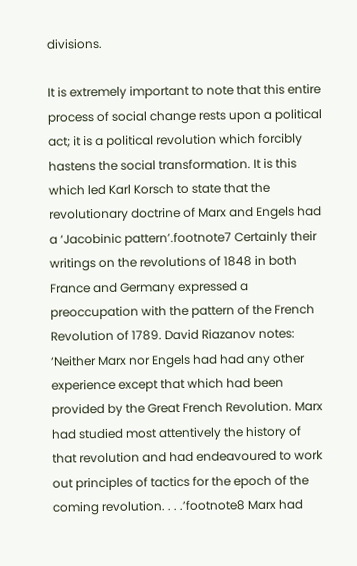divisions.

It is extremely important to note that this entire process of social change rests upon a political act; it is a political revolution which forcibly hastens the social transformation. It is this which led Karl Korsch to state that the revolutionary doctrine of Marx and Engels had a ‘Jacobinic pattern’.footnote7 Certainly their writings on the revolutions of 1848 in both France and Germany expressed a preoccupation with the pattern of the French Revolution of 1789. David Riazanov notes: ‘Neither Marx nor Engels had had any other experience except that which had been provided by the Great French Revolution. Marx had studied most attentively the history of that revolution and had endeavoured to work out principles of tactics for the epoch of the coming revolution. . . .’footnote8 Marx had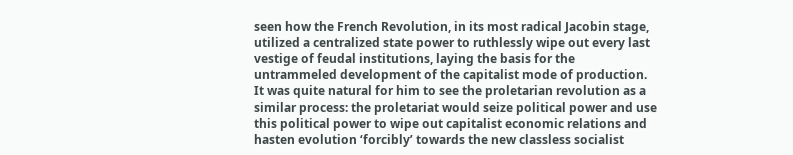seen how the French Revolution, in its most radical Jacobin stage, utilized a centralized state power to ruthlessly wipe out every last vestige of feudal institutions, laying the basis for the untrammeled development of the capitalist mode of production. It was quite natural for him to see the proletarian revolution as a similar process: the proletariat would seize political power and use this political power to wipe out capitalist economic relations and hasten evolution ‘forcibly’ towards the new classless socialist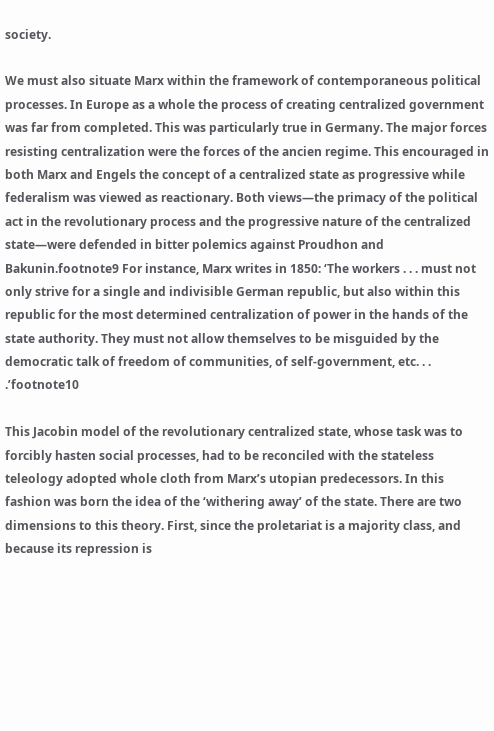society.

We must also situate Marx within the framework of contemporaneous political processes. In Europe as a whole the process of creating centralized government was far from completed. This was particularly true in Germany. The major forces resisting centralization were the forces of the ancien regime. This encouraged in both Marx and Engels the concept of a centralized state as progressive while federalism was viewed as reactionary. Both views—the primacy of the political act in the revolutionary process and the progressive nature of the centralized state—were defended in bitter polemics against Proudhon and Bakunin.footnote9 For instance, Marx writes in 1850: ‘The workers . . . must not only strive for a single and indivisible German republic, but also within this republic for the most determined centralization of power in the hands of the state authority. They must not allow themselves to be misguided by the democratic talk of freedom of communities, of self-government, etc. . . .’footnote10

This Jacobin model of the revolutionary centralized state, whose task was to forcibly hasten social processes, had to be reconciled with the stateless teleology adopted whole cloth from Marx’s utopian predecessors. In this fashion was born the idea of the ‘withering away’ of the state. There are two dimensions to this theory. First, since the proletariat is a majority class, and because its repression is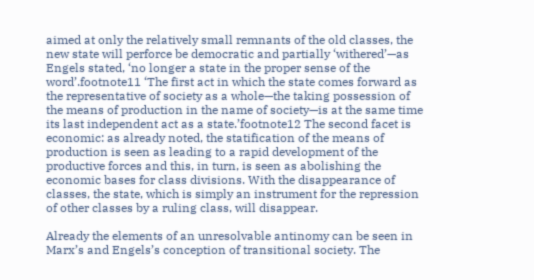aimed at only the relatively small remnants of the old classes, the new state will perforce be democratic and partially ‘withered’—as Engels stated, ‘no longer a state in the proper sense of the word’.footnote11 ‘The first act in which the state comes forward as the representative of society as a whole—the taking possession of the means of production in the name of society—is at the same time its last independent act as a state.’footnote12 The second facet is economic: as already noted, the statification of the means of production is seen as leading to a rapid development of the productive forces and this, in turn, is seen as abolishing the economic bases for class divisions. With the disappearance of classes, the state, which is simply an instrument for the repression of other classes by a ruling class, will disappear.

Already the elements of an unresolvable antinomy can be seen in Marx’s and Engels’s conception of transitional society. The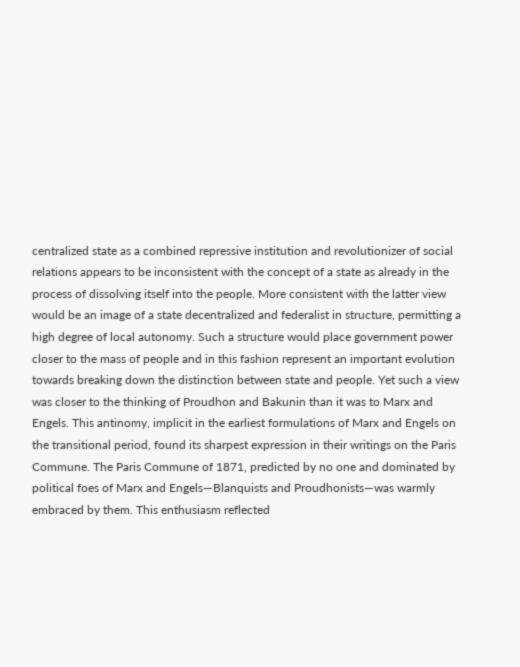centralized state as a combined repressive institution and revolutionizer of social relations appears to be inconsistent with the concept of a state as already in the process of dissolving itself into the people. More consistent with the latter view would be an image of a state decentralized and federalist in structure, permitting a high degree of local autonomy. Such a structure would place government power closer to the mass of people and in this fashion represent an important evolution towards breaking down the distinction between state and people. Yet such a view was closer to the thinking of Proudhon and Bakunin than it was to Marx and Engels. This antinomy, implicit in the earliest formulations of Marx and Engels on the transitional period, found its sharpest expression in their writings on the Paris Commune. The Paris Commune of 1871, predicted by no one and dominated by political foes of Marx and Engels—Blanquists and Proudhonists—was warmly embraced by them. This enthusiasm reflected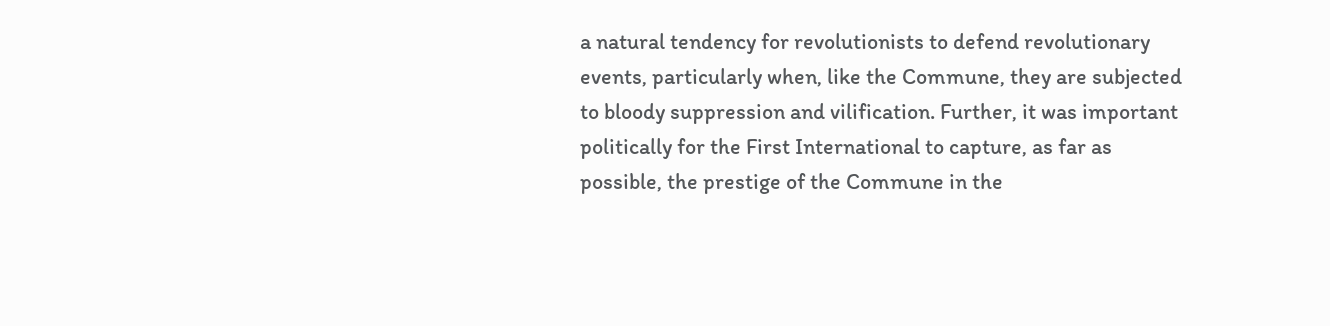a natural tendency for revolutionists to defend revolutionary events, particularly when, like the Commune, they are subjected to bloody suppression and vilification. Further, it was important politically for the First International to capture, as far as possible, the prestige of the Commune in the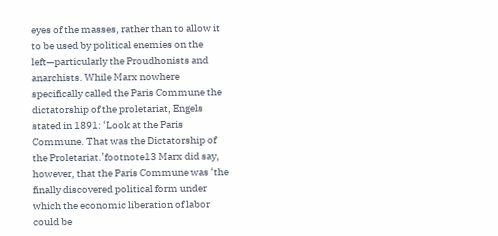eyes of the masses, rather than to allow it to be used by political enemies on the left—particularly the Proudhonists and anarchists. While Marx nowhere specifically called the Paris Commune the dictatorship of the proletariat, Engels stated in 1891: ‘Look at the Paris Commune. That was the Dictatorship of the Proletariat.’footnote13 Marx did say, however, that the Paris Commune was ‘the finally discovered political form under which the economic liberation of labor could be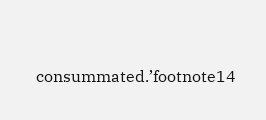consummated.’footnote14